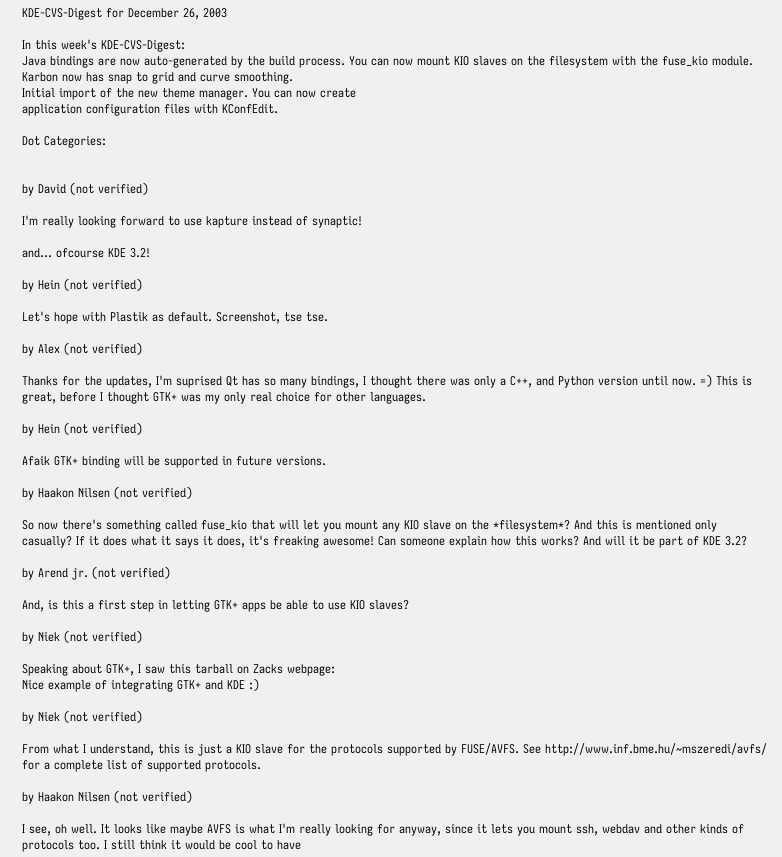KDE-CVS-Digest for December 26, 2003

In this week's KDE-CVS-Digest:
Java bindings are now auto-generated by the build process. You can now mount KIO slaves on the filesystem with the fuse_kio module. Karbon now has snap to grid and curve smoothing.
Initial import of the new theme manager. You can now create
application configuration files with KConfEdit.

Dot Categories:


by David (not verified)

I'm really looking forward to use kapture instead of synaptic!

and... ofcourse KDE 3.2!

by Hein (not verified)

Let's hope with Plastik as default. Screenshot, tse tse.

by Alex (not verified)

Thanks for the updates, I'm suprised Qt has so many bindings, I thought there was only a C++, and Python version until now. =) This is great, before I thought GTK+ was my only real choice for other languages.

by Hein (not verified)

Afaik GTK+ binding will be supported in future versions.

by Haakon Nilsen (not verified)

So now there's something called fuse_kio that will let you mount any KIO slave on the *filesystem*? And this is mentioned only casually? If it does what it says it does, it's freaking awesome! Can someone explain how this works? And will it be part of KDE 3.2?

by Arend jr. (not verified)

And, is this a first step in letting GTK+ apps be able to use KIO slaves?

by Niek (not verified)

Speaking about GTK+, I saw this tarball on Zacks webpage:
Nice example of integrating GTK+ and KDE :)

by Niek (not verified)

From what I understand, this is just a KIO slave for the protocols supported by FUSE/AVFS. See http://www.inf.bme.hu/~mszeredi/avfs/ for a complete list of supported protocols.

by Haakon Nilsen (not verified)

I see, oh well. It looks like maybe AVFS is what I'm really looking for anyway, since it lets you mount ssh, webdav and other kinds of protocols too. I still think it would be cool to have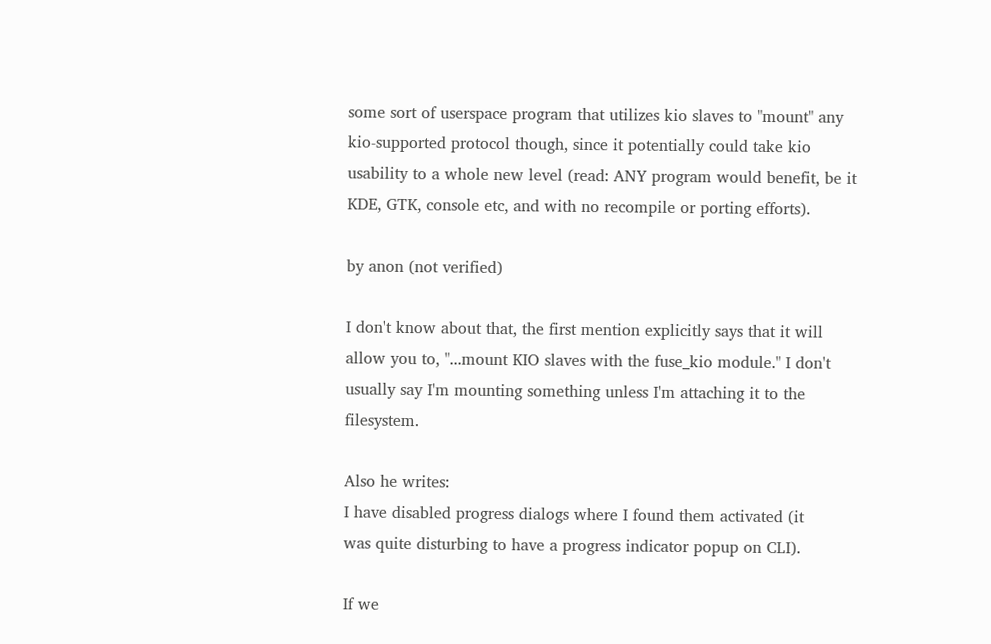some sort of userspace program that utilizes kio slaves to "mount" any kio-supported protocol though, since it potentially could take kio usability to a whole new level (read: ANY program would benefit, be it KDE, GTK, console etc, and with no recompile or porting efforts).

by anon (not verified)

I don't know about that, the first mention explicitly says that it will allow you to, "...mount KIO slaves with the fuse_kio module." I don't usually say I'm mounting something unless I'm attaching it to the filesystem.

Also he writes:
I have disabled progress dialogs where I found them activated (it
was quite disturbing to have a progress indicator popup on CLI).

If we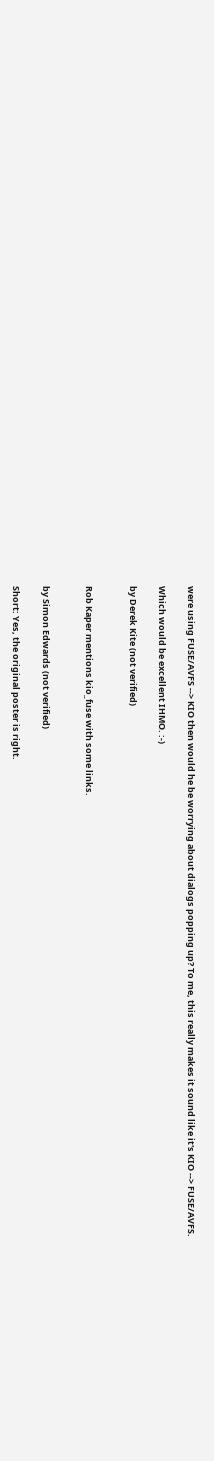were using FUSE/AVFS --> KIO then would he be worrying about dialogs popping up? To me, this really makes it sound like it's KIO --> FUSE/AVFS.

Which would be excellent IHMO. :-)

by Derek Kite (not verified)


Rob Kaper mentions kio_fuse with some links.


by Simon Edwards (not verified)

Short: Yes, the original poster is right.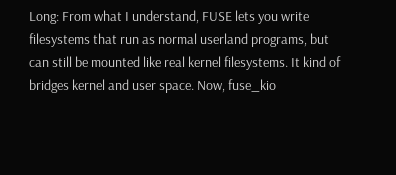Long: From what I understand, FUSE lets you write filesystems that run as normal userland programs, but can still be mounted like real kernel filesystems. It kind of bridges kernel and user space. Now, fuse_kio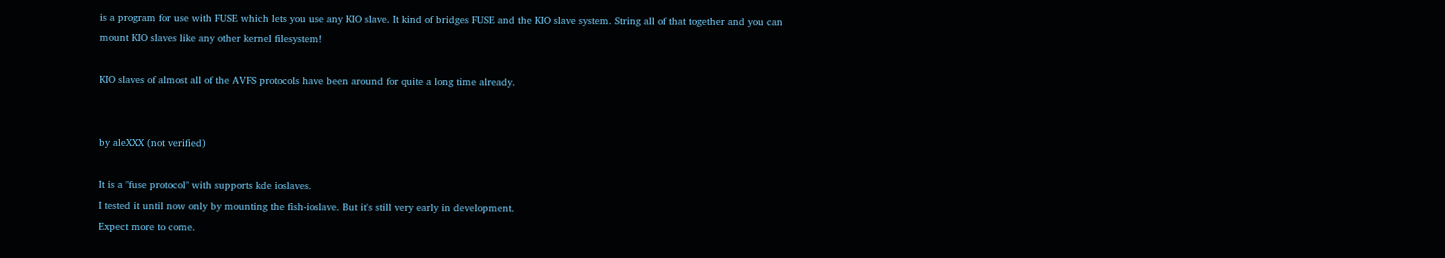is a program for use with FUSE which lets you use any KIO slave. It kind of bridges FUSE and the KIO slave system. String all of that together and you can mount KIO slaves like any other kernel filesystem!

KIO slaves of almost all of the AVFS protocols have been around for quite a long time already.


by aleXXX (not verified)

It is a "fuse protocol" with supports kde ioslaves.
I tested it until now only by mounting the fish-ioslave. But it's still very early in development.
Expect more to come.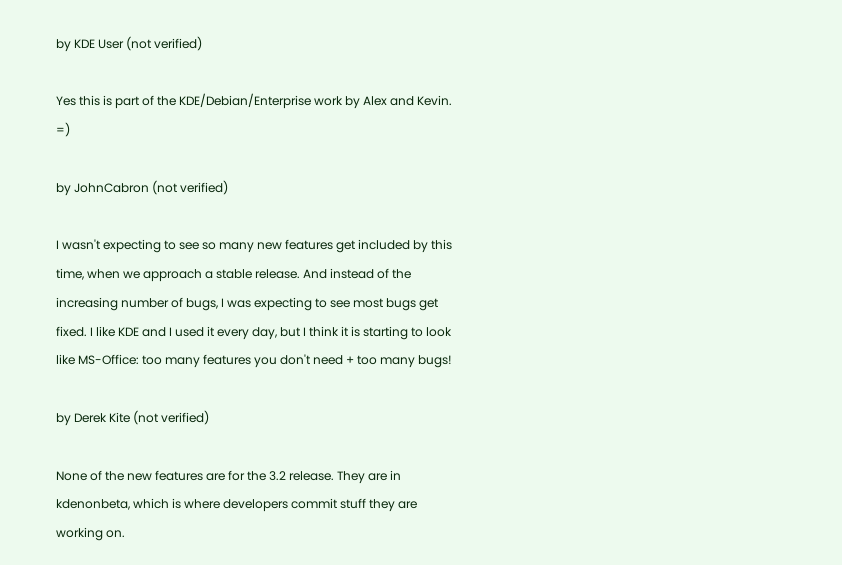by KDE User (not verified)

Yes this is part of the KDE/Debian/Enterprise work by Alex and Kevin. =)

by JohnCabron (not verified)

I wasn't expecting to see so many new features get included by this time, when we approach a stable release. And instead of the increasing number of bugs, I was expecting to see most bugs get fixed. I like KDE and I used it every day, but I think it is starting to look like MS-Office: too many features you don't need + too many bugs!

by Derek Kite (not verified)

None of the new features are for the 3.2 release. They are in kdenonbeta, which is where developers commit stuff they are working on.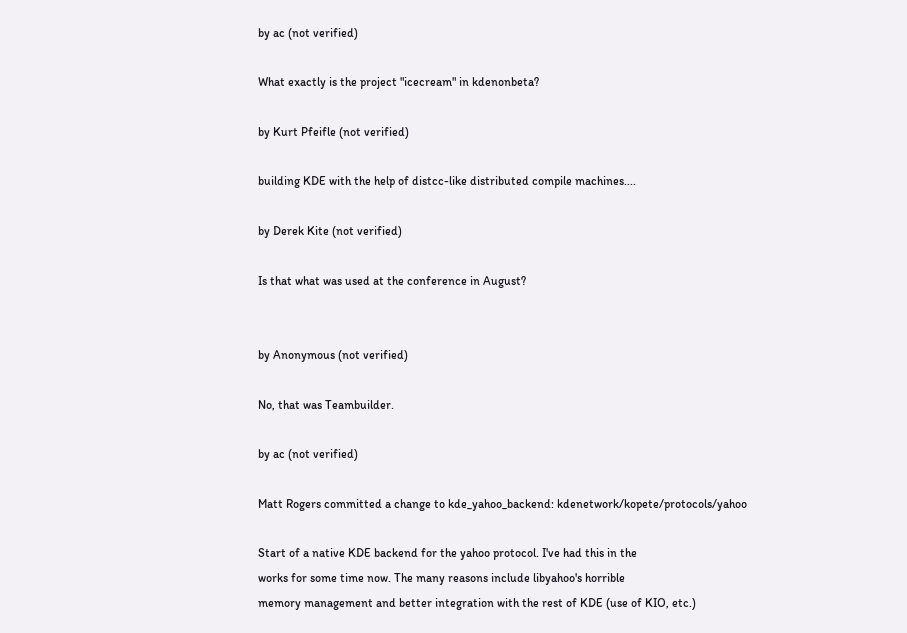by ac (not verified)

What exactly is the project "icecream" in kdenonbeta?

by Kurt Pfeifle (not verified)

building KDE with the help of distcc-like distributed compile machines....

by Derek Kite (not verified)

Is that what was used at the conference in August?


by Anonymous (not verified)

No, that was Teambuilder.

by ac (not verified)

Matt Rogers committed a change to kde_yahoo_backend: kdenetwork/kopete/protocols/yahoo

Start of a native KDE backend for the yahoo protocol. I've had this in the
works for some time now. The many reasons include libyahoo's horrible
memory management and better integration with the rest of KDE (use of KIO, etc.)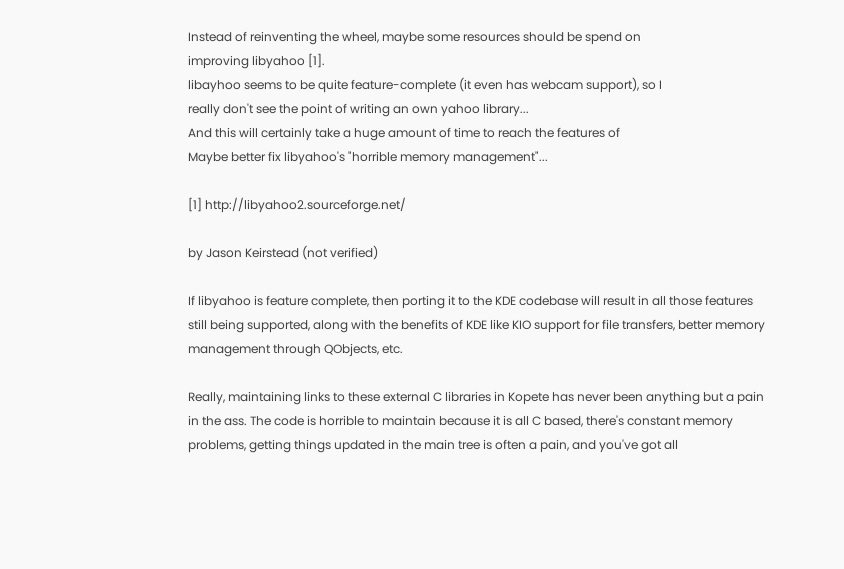Instead of reinventing the wheel, maybe some resources should be spend on
improving libyahoo [1].
libayhoo seems to be quite feature-complete (it even has webcam support), so I
really don't see the point of writing an own yahoo library...
And this will certainly take a huge amount of time to reach the features of
Maybe better fix libyahoo's "horrible memory management"...

[1] http://libyahoo2.sourceforge.net/

by Jason Keirstead (not verified)

If libyahoo is feature complete, then porting it to the KDE codebase will result in all those features still being supported, along with the benefits of KDE like KIO support for file transfers, better memory management through QObjects, etc.

Really, maintaining links to these external C libraries in Kopete has never been anything but a pain in the ass. The code is horrible to maintain because it is all C based, there's constant memory problems, getting things updated in the main tree is often a pain, and you've got all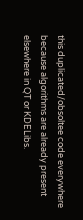this duplicated/obsoltee code everywhere because algorithms are already present elsewhere in QT or KDELibs.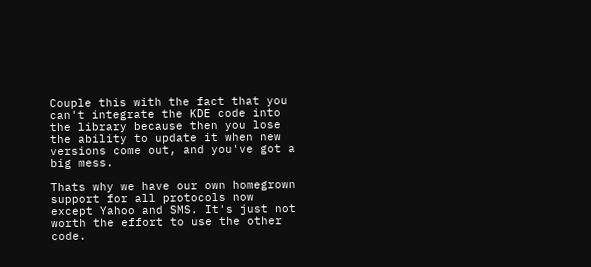Couple this with the fact that you can't integrate the KDE code into the library because then you lose the ability to update it when new versions come out, and you've got a big mess.

Thats why we have our own homegrown support for all protocols now except Yahoo and SMS. It's just not worth the effort to use the other code.